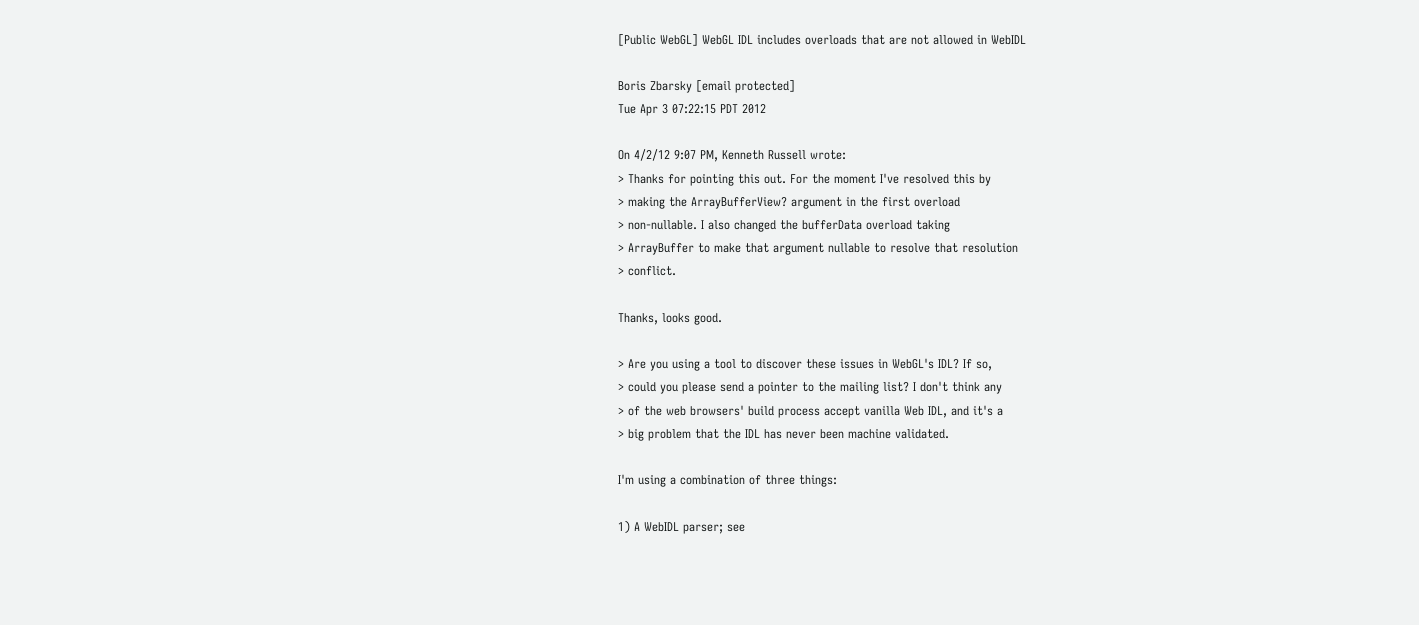[Public WebGL] WebGL IDL includes overloads that are not allowed in WebIDL

Boris Zbarsky [email protected]
Tue Apr 3 07:22:15 PDT 2012

On 4/2/12 9:07 PM, Kenneth Russell wrote:
> Thanks for pointing this out. For the moment I've resolved this by
> making the ArrayBufferView? argument in the first overload
> non-nullable. I also changed the bufferData overload taking
> ArrayBuffer to make that argument nullable to resolve that resolution
> conflict.

Thanks, looks good.

> Are you using a tool to discover these issues in WebGL's IDL? If so,
> could you please send a pointer to the mailing list? I don't think any
> of the web browsers' build process accept vanilla Web IDL, and it's a
> big problem that the IDL has never been machine validated.

I'm using a combination of three things:

1) A WebIDL parser; see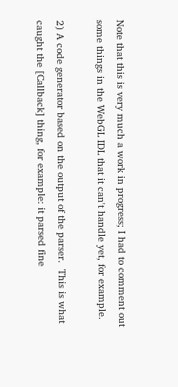Note that this is very much a work in progress; I had to comment out
some things in the WebGL IDL that it can't handle yet, for example.

2) A code generator based on the output of the parser.  This is what
caught the [Callback] thing, for example: it parsed fine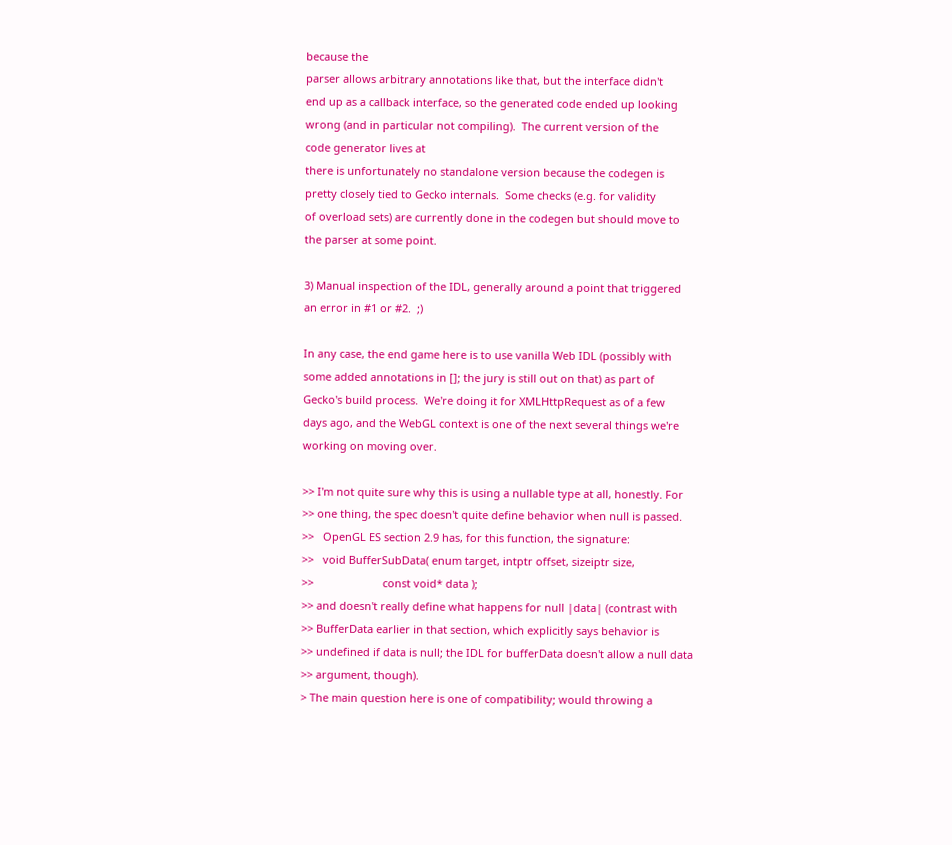because the
parser allows arbitrary annotations like that, but the interface didn't
end up as a callback interface, so the generated code ended up looking
wrong (and in particular not compiling).  The current version of the
code generator lives at
there is unfortunately no standalone version because the codegen is
pretty closely tied to Gecko internals.  Some checks (e.g. for validity
of overload sets) are currently done in the codegen but should move to
the parser at some point.

3) Manual inspection of the IDL, generally around a point that triggered
an error in #1 or #2.  ;)

In any case, the end game here is to use vanilla Web IDL (possibly with
some added annotations in []; the jury is still out on that) as part of
Gecko's build process.  We're doing it for XMLHttpRequest as of a few
days ago, and the WebGL context is one of the next several things we're
working on moving over.

>> I'm not quite sure why this is using a nullable type at all, honestly. For
>> one thing, the spec doesn't quite define behavior when null is passed.
>>   OpenGL ES section 2.9 has, for this function, the signature:
>>   void BufferSubData( enum target, intptr offset, sizeiptr size,
>>                       const void* data );
>> and doesn't really define what happens for null |data| (contrast with
>> BufferData earlier in that section, which explicitly says behavior is
>> undefined if data is null; the IDL for bufferData doesn't allow a null data
>> argument, though).
> The main question here is one of compatibility; would throwing a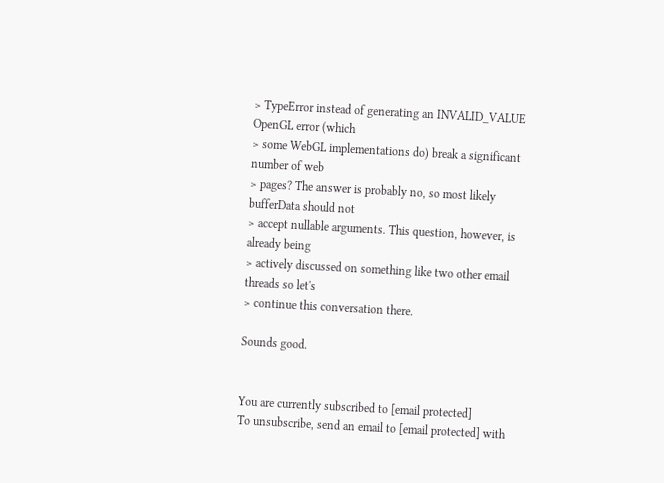> TypeError instead of generating an INVALID_VALUE OpenGL error (which
> some WebGL implementations do) break a significant number of web
> pages? The answer is probably no, so most likely bufferData should not
> accept nullable arguments. This question, however, is already being
> actively discussed on something like two other email threads so let's
> continue this conversation there.

Sounds good.


You are currently subscribed to [email protected]
To unsubscribe, send an email to [email protected] with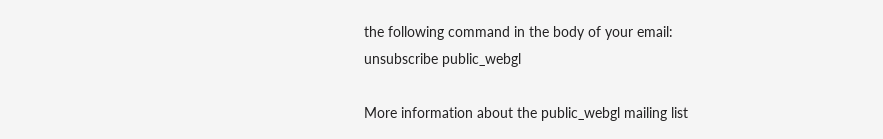the following command in the body of your email:
unsubscribe public_webgl

More information about the public_webgl mailing list